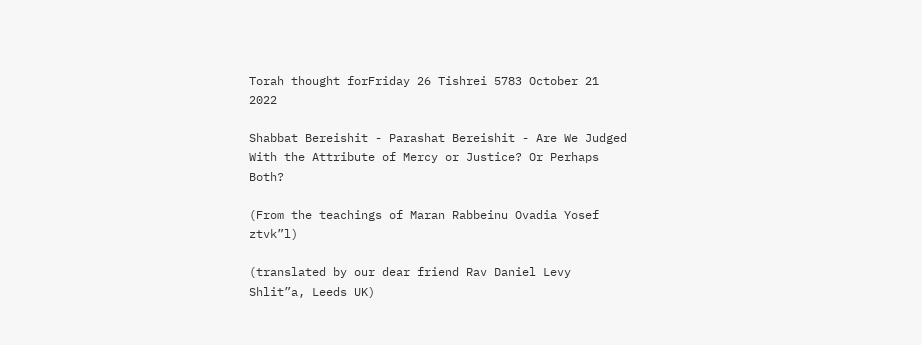Torah thought forFriday 26 Tishrei 5783 October 21 2022

Shabbat Bereishit - Parashat Bereishit - Are We Judged With the Attribute of Mercy or Justice? Or Perhaps Both?

(From the teachings of Maran Rabbeinu Ovadia Yosef ztvk”l)

(translated by our dear friend Rav Daniel Levy Shlit”a, Leeds UK)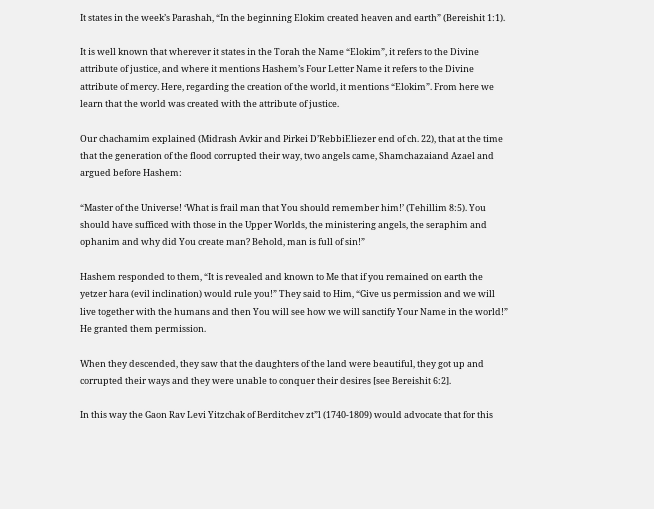It states in the week’s Parashah, “In the beginning Elokim created heaven and earth” (Bereishit 1:1).

It is well known that wherever it states in the Torah the Name “Elokim”, it refers to the Divine attribute of justice, and where it mentions Hashem’s Four Letter Name it refers to the Divine attribute of mercy. Here, regarding the creation of the world, it mentions “Elokim”. From here we learn that the world was created with the attribute of justice.

Our chachamim explained (Midrash Avkir and Pirkei D’RebbiEliezer end of ch. 22), that at the time that the generation of the flood corrupted their way, two angels came, Shamchazaiand Azael and argued before Hashem:

“Master of the Universe! ‘What is frail man that You should remember him!’ (Tehillim 8:5). You should have sufficed with those in the Upper Worlds, the ministering angels, the seraphim and ophanim and why did You create man? Behold, man is full of sin!”

Hashem responded to them, “It is revealed and known to Me that if you remained on earth the yetzer hara (evil inclination) would rule you!” They said to Him, “Give us permission and we will live together with the humans and then You will see how we will sanctify Your Name in the world!” He granted them permission.

When they descended, they saw that the daughters of the land were beautiful, they got up and corrupted their ways and they were unable to conquer their desires [see Bereishit 6:2].

In this way the Gaon Rav Levi Yitzchak of Berditchev zt”l (1740-1809) would advocate that for this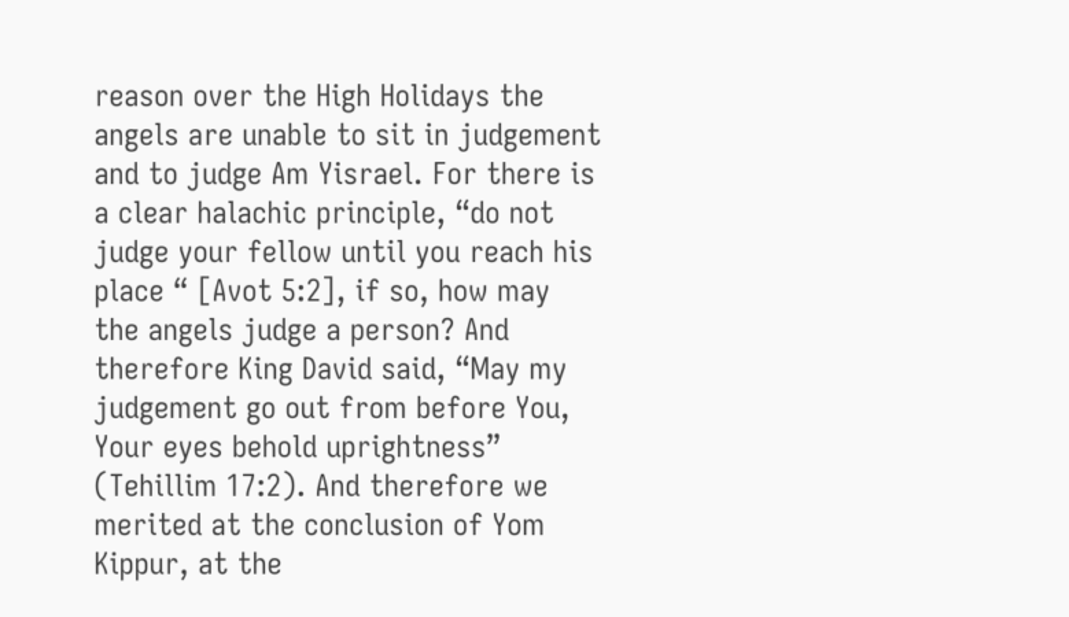reason over the High Holidays the angels are unable to sit in judgement and to judge Am Yisrael. For there is a clear halachic principle, “do not judge your fellow until you reach his place “ [Avot 5:2], if so, how may the angels judge a person? And therefore King David said, “May my judgement go out from before You, Your eyes behold uprightness” (Tehillim 17:2). And therefore we merited at the conclusion of Yom Kippur, at the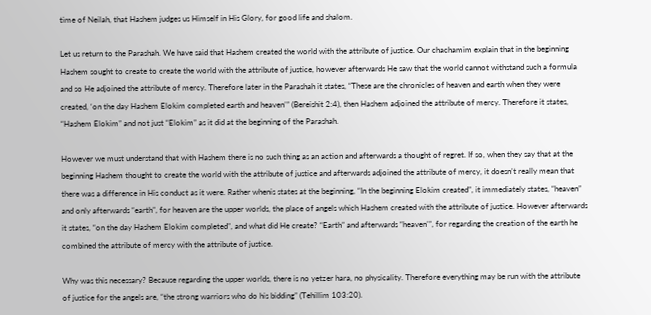time of Neilah, that Hashem judges us Himself in His Glory, for good life and shalom.

Let us return to the Parashah. We have said that Hashem created the world with the attribute of justice. Our chachamim explain that in the beginning Hashem sought to create to create the world with the attribute of justice, however afterwards He saw that the world cannot withstand such a formula and so He adjoined the attribute of mercy. Therefore later in the Parashah it states, “These are the chronicles of heaven and earth when they were created, ‘on the day Hashem Elokim completed earth and heaven’” (Bereishit 2:4), then Hashem adjoined the attribute of mercy. Therefore it states, “Hashem Elokim” and not just “Elokim” as it did at the beginning of the Parashah.

However we must understand that with Hashem there is no such thing as an action and afterwards a thought of regret. If so, when they say that at the beginning Hashem thought to create the world with the attribute of justice and afterwards adjoined the attribute of mercy, it doesn’t really mean that there was a difference in His conduct as it were. Rather whenis states at the beginning, “In the beginning Elokim created”, it immediately states, “heaven” and only afterwards “earth”, for heaven are the upper worlds, the place of angels which Hashem created with the attribute of justice. However afterwards it states, “on the day Hashem Elokim completed”, and what did He create? “Earth” and afterwards “heaven’”, for regarding the creation of the earth he combined the attribute of mercy with the attribute of justice.

Why was this necessary? Because regarding the upper worlds, there is no yetzer hara, no physicality. Therefore everything may be run with the attribute of justice for the angels are, “the strong warriors who do his bidding” (Tehillim 103:20).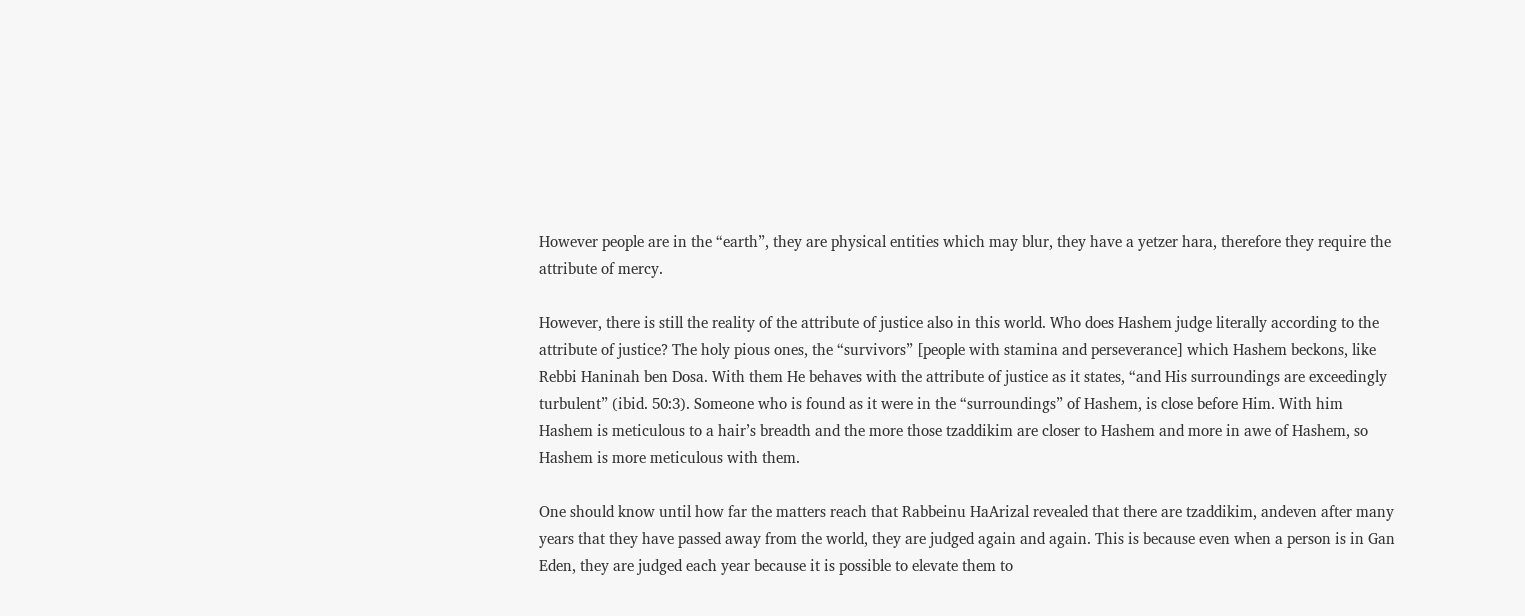However people are in the “earth”, they are physical entities which may blur, they have a yetzer hara, therefore they require the attribute of mercy.

However, there is still the reality of the attribute of justice also in this world. Who does Hashem judge literally according to the attribute of justice? The holy pious ones, the “survivors” [people with stamina and perseverance] which Hashem beckons, like Rebbi Haninah ben Dosa. With them He behaves with the attribute of justice as it states, “and His surroundings are exceedingly turbulent” (ibid. 50:3). Someone who is found as it were in the “surroundings” of Hashem, is close before Him. With him Hashem is meticulous to a hair’s breadth and the more those tzaddikim are closer to Hashem and more in awe of Hashem, so Hashem is more meticulous with them.

One should know until how far the matters reach that Rabbeinu HaArizal revealed that there are tzaddikim, andeven after many years that they have passed away from the world, they are judged again and again. This is because even when a person is in Gan Eden, they are judged each year because it is possible to elevate them to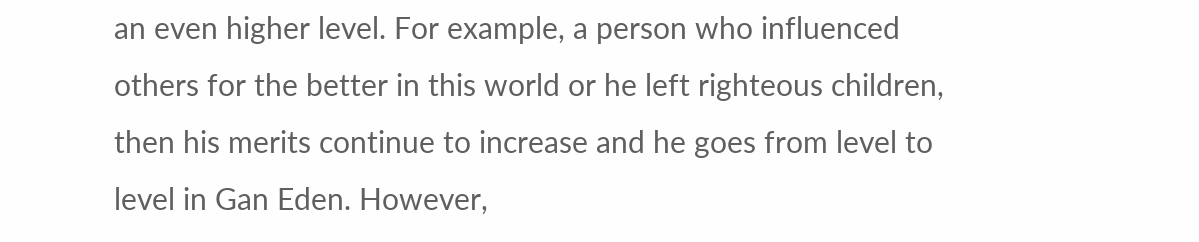an even higher level. For example, a person who influenced others for the better in this world or he left righteous children, then his merits continue to increase and he goes from level to level in Gan Eden. However,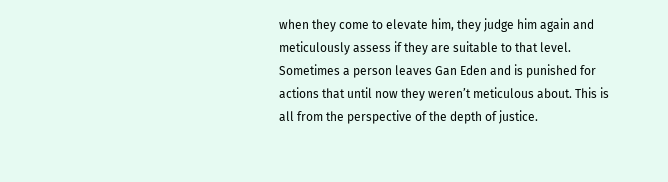when they come to elevate him, they judge him again and meticulously assess if they are suitable to that level. Sometimes a person leaves Gan Eden and is punished for actions that until now they weren’t meticulous about. This is all from the perspective of the depth of justice.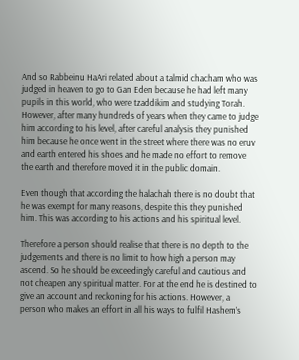And so Rabbeinu HaAri related about a talmid chacham who was judged in heaven to go to Gan Eden because he had left many pupils in this world, who were tzaddikim and studying Torah. However, after many hundreds of years when they came to judge him according to his level, after careful analysis they punished him because he once went in the street where there was no eruv and earth entered his shoes and he made no effort to remove the earth and therefore moved it in the public domain.

Even though that according the halachah there is no doubt that he was exempt for many reasons, despite this they punished him. This was according to his actions and his spiritual level.

Therefore a person should realise that there is no depth to the judgements and there is no limit to how high a person may ascend. So he should be exceedingly careful and cautious and not cheapen any spiritual matter. For at the end he is destined to give an account and reckoning for his actions. However, a person who makes an effort in all his ways to fulfil Hashem’s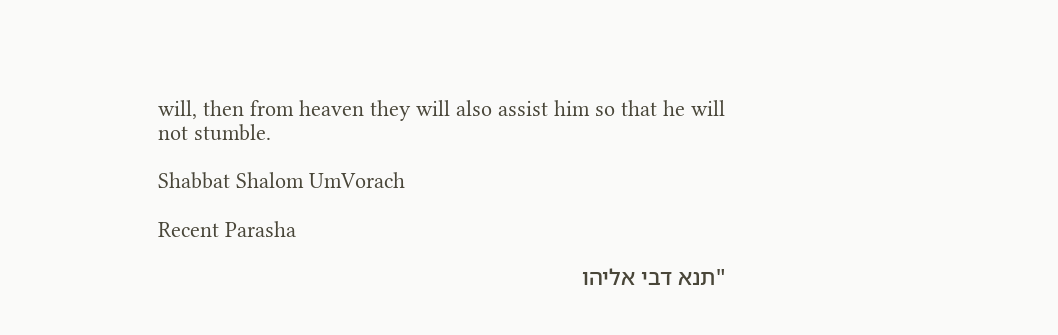will, then from heaven they will also assist him so that he will not stumble.

Shabbat Shalom UmVorach

Recent Parasha

"תנא דבי אליהו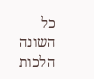כל השונה הלכות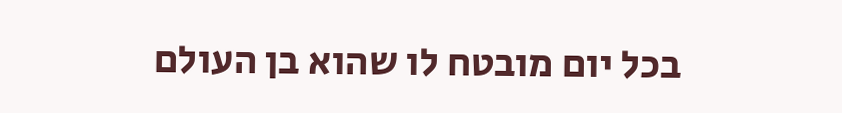בכל יום מובטח לו שהוא בן העולם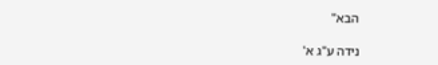הבא"

נידה ע"ג א'